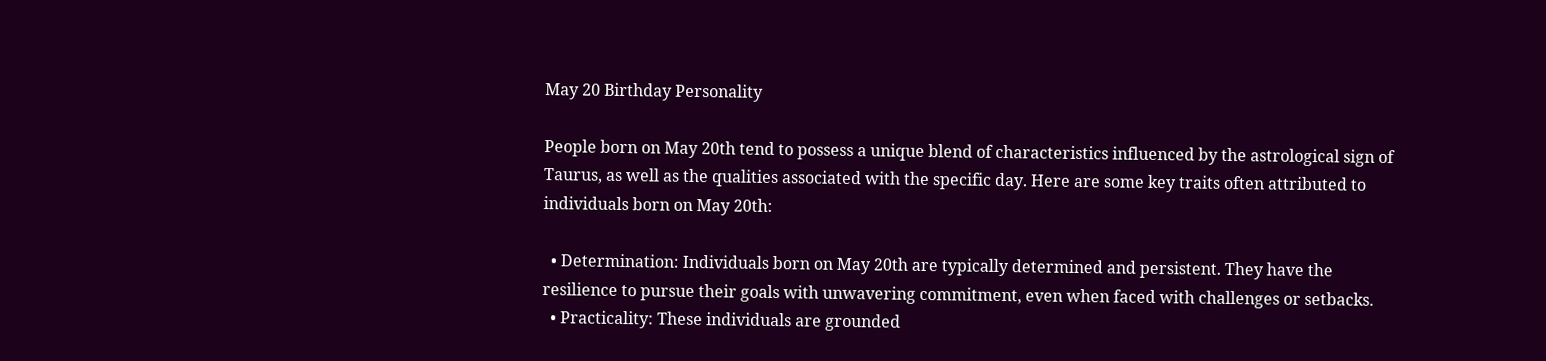May 20 Birthday Personality

People born on May 20th tend to possess a unique blend of characteristics influenced by the astrological sign of Taurus, as well as the qualities associated with the specific day. Here are some key traits often attributed to individuals born on May 20th:

  • Determination: Individuals born on May 20th are typically determined and persistent. They have the resilience to pursue their goals with unwavering commitment, even when faced with challenges or setbacks.
  • Practicality: These individuals are grounded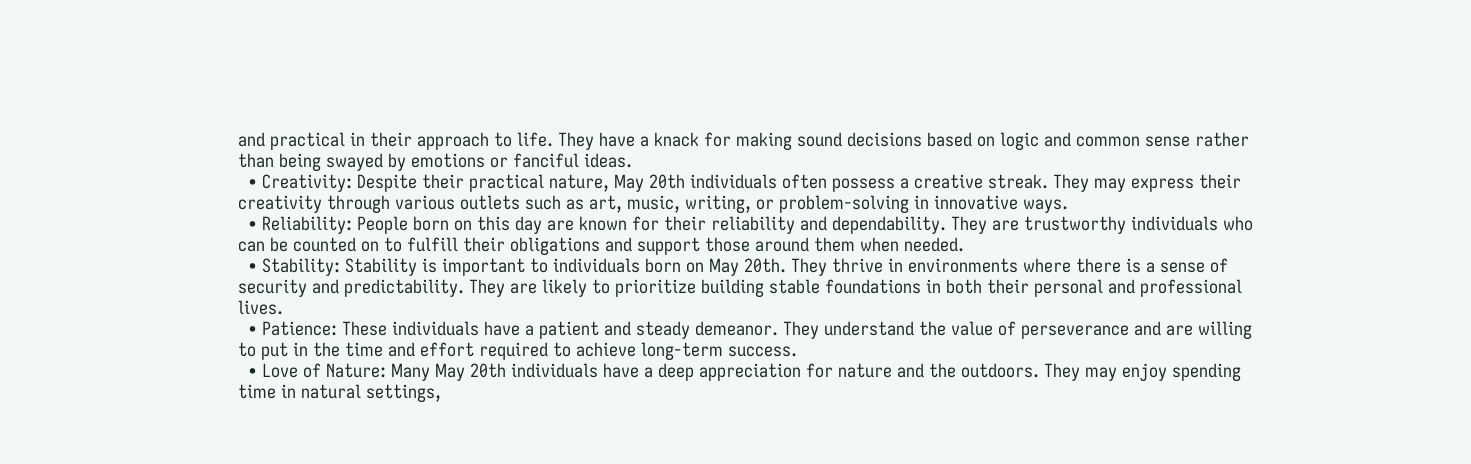and practical in their approach to life. They have a knack for making sound decisions based on logic and common sense rather than being swayed by emotions or fanciful ideas.
  • Creativity: Despite their practical nature, May 20th individuals often possess a creative streak. They may express their creativity through various outlets such as art, music, writing, or problem-solving in innovative ways.
  • Reliability: People born on this day are known for their reliability and dependability. They are trustworthy individuals who can be counted on to fulfill their obligations and support those around them when needed.
  • Stability: Stability is important to individuals born on May 20th. They thrive in environments where there is a sense of security and predictability. They are likely to prioritize building stable foundations in both their personal and professional lives.
  • Patience: These individuals have a patient and steady demeanor. They understand the value of perseverance and are willing to put in the time and effort required to achieve long-term success.
  • Love of Nature: Many May 20th individuals have a deep appreciation for nature and the outdoors. They may enjoy spending time in natural settings,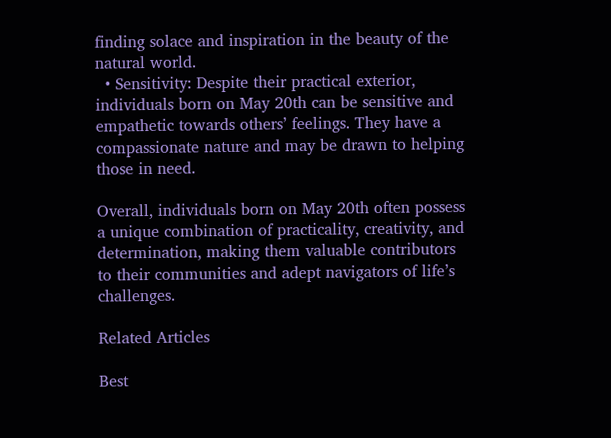finding solace and inspiration in the beauty of the natural world.
  • Sensitivity: Despite their practical exterior, individuals born on May 20th can be sensitive and empathetic towards others’ feelings. They have a compassionate nature and may be drawn to helping those in need.

Overall, individuals born on May 20th often possess a unique combination of practicality, creativity, and determination, making them valuable contributors to their communities and adept navigators of life’s challenges.

Related Articles

Best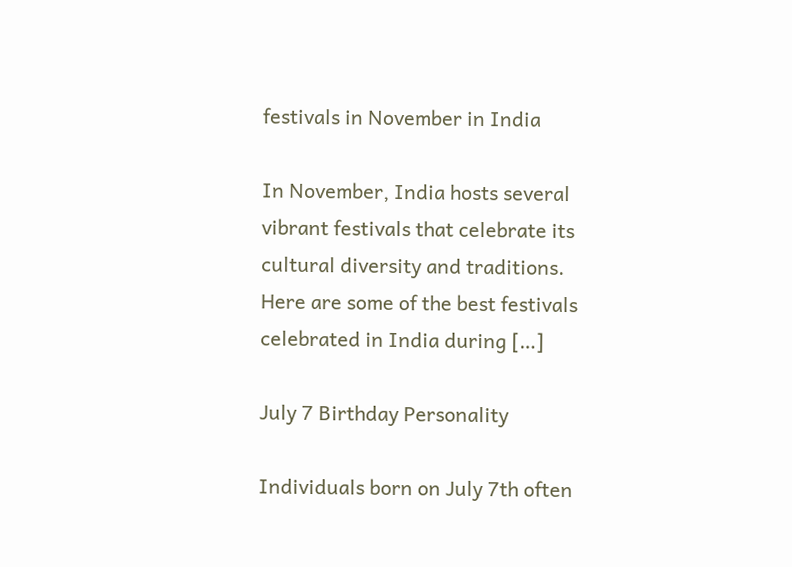festivals in November in India

In November, India hosts several vibrant festivals that celebrate its cultural diversity and traditions. Here are some of the best festivals celebrated in India during […]

July 7 Birthday Personality

Individuals born on July 7th often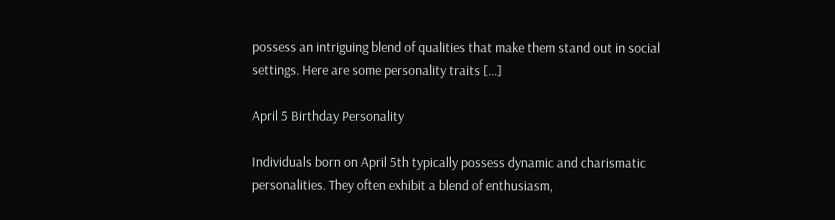possess an intriguing blend of qualities that make them stand out in social settings. Here are some personality traits […]

April 5 Birthday Personality

Individuals born on April 5th typically possess dynamic and charismatic personalities. They often exhibit a blend of enthusiasm,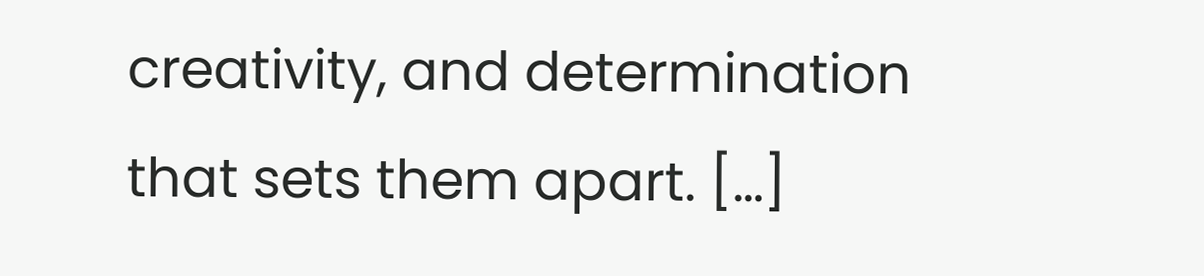creativity, and determination that sets them apart. […]